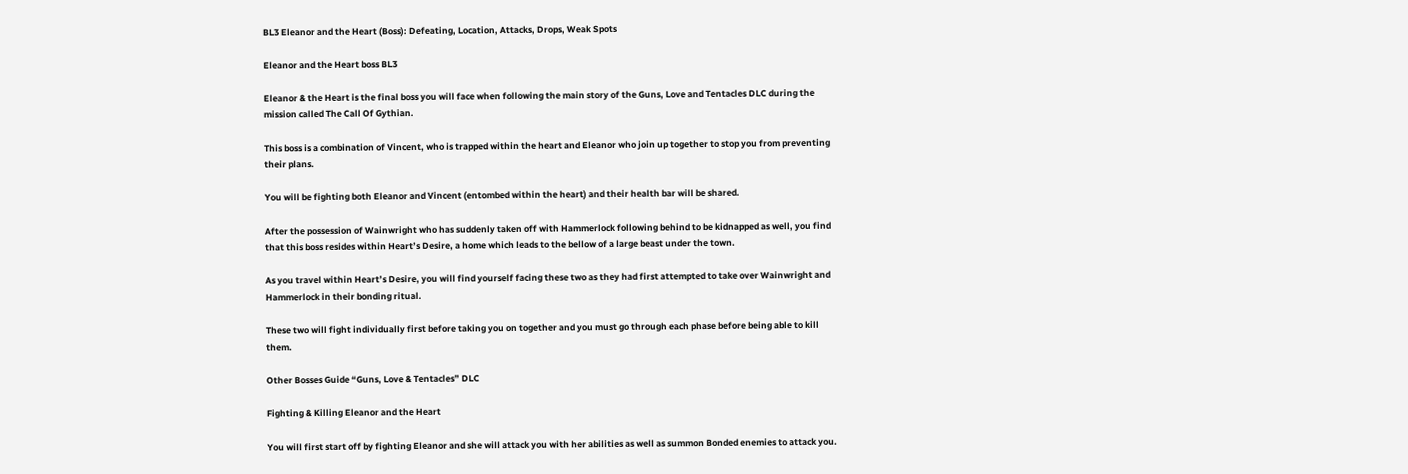BL3 Eleanor and the Heart (Boss): Defeating, Location, Attacks, Drops, Weak Spots

Eleanor and the Heart boss BL3

Eleanor & the Heart is the final boss you will face when following the main story of the Guns, Love and Tentacles DLC during the mission called The Call Of Gythian.

This boss is a combination of Vincent, who is trapped within the heart and Eleanor who join up together to stop you from preventing their plans.

You will be fighting both Eleanor and Vincent (entombed within the heart) and their health bar will be shared.

After the possession of Wainwright who has suddenly taken off with Hammerlock following behind to be kidnapped as well, you find that this boss resides within Heart’s Desire, a home which leads to the bellow of a large beast under the town.

As you travel within Heart’s Desire, you will find yourself facing these two as they had first attempted to take over Wainwright and Hammerlock in their bonding ritual.

These two will fight individually first before taking you on together and you must go through each phase before being able to kill them.

Other Bosses Guide “Guns, Love & Tentacles” DLC

Fighting & Killing Eleanor and the Heart

You will first start off by fighting Eleanor and she will attack you with her abilities as well as summon Bonded enemies to attack you.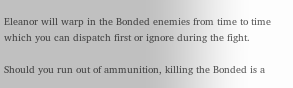Eleanor will warp in the Bonded enemies from time to time which you can dispatch first or ignore during the fight.

Should you run out of ammunition, killing the Bonded is a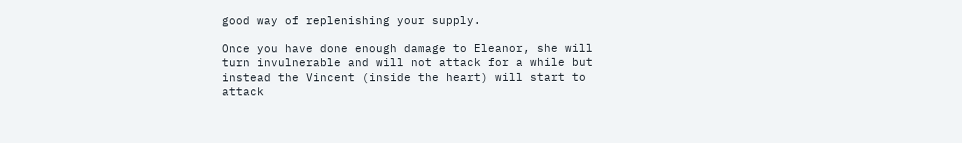good way of replenishing your supply.

Once you have done enough damage to Eleanor, she will turn invulnerable and will not attack for a while but instead the Vincent (inside the heart) will start to attack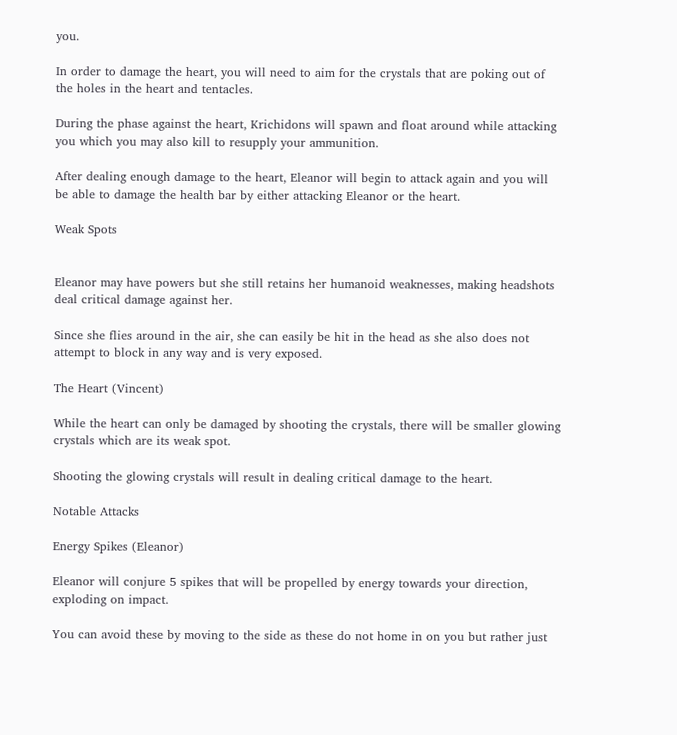you.

In order to damage the heart, you will need to aim for the crystals that are poking out of the holes in the heart and tentacles.

During the phase against the heart, Krichidons will spawn and float around while attacking you which you may also kill to resupply your ammunition.

After dealing enough damage to the heart, Eleanor will begin to attack again and you will be able to damage the health bar by either attacking Eleanor or the heart.

Weak Spots


Eleanor may have powers but she still retains her humanoid weaknesses, making headshots deal critical damage against her.

Since she flies around in the air, she can easily be hit in the head as she also does not attempt to block in any way and is very exposed.

The Heart (Vincent)

While the heart can only be damaged by shooting the crystals, there will be smaller glowing crystals which are its weak spot.

Shooting the glowing crystals will result in dealing critical damage to the heart.

Notable Attacks

Energy Spikes (Eleanor)

Eleanor will conjure 5 spikes that will be propelled by energy towards your direction, exploding on impact.

You can avoid these by moving to the side as these do not home in on you but rather just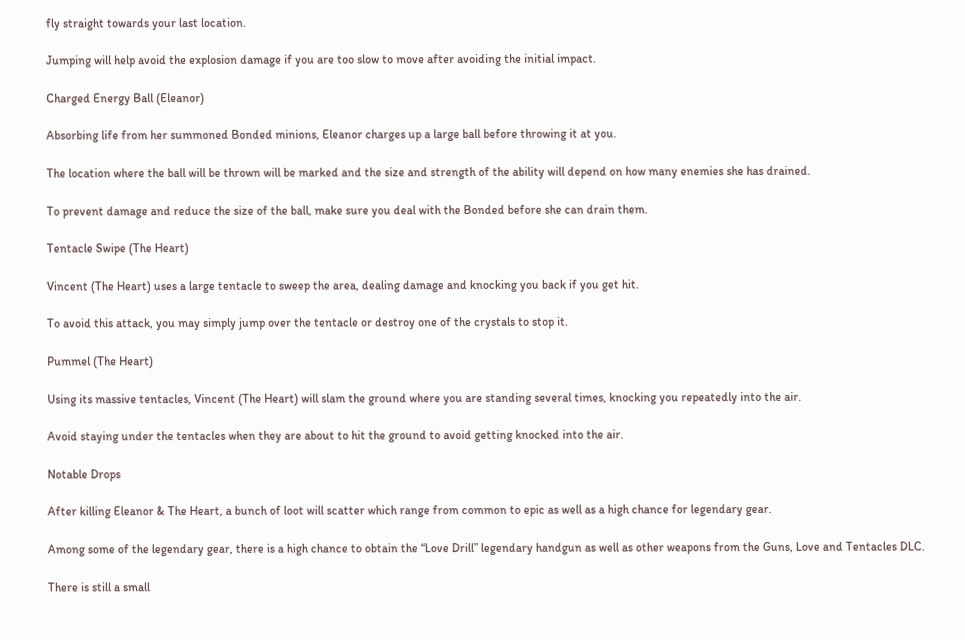fly straight towards your last location.

Jumping will help avoid the explosion damage if you are too slow to move after avoiding the initial impact.

Charged Energy Ball (Eleanor)

Absorbing life from her summoned Bonded minions, Eleanor charges up a large ball before throwing it at you.

The location where the ball will be thrown will be marked and the size and strength of the ability will depend on how many enemies she has drained.

To prevent damage and reduce the size of the ball, make sure you deal with the Bonded before she can drain them.

Tentacle Swipe (The Heart)

Vincent (The Heart) uses a large tentacle to sweep the area, dealing damage and knocking you back if you get hit.

To avoid this attack, you may simply jump over the tentacle or destroy one of the crystals to stop it.

Pummel (The Heart)

Using its massive tentacles, Vincent (The Heart) will slam the ground where you are standing several times, knocking you repeatedly into the air.

Avoid staying under the tentacles when they are about to hit the ground to avoid getting knocked into the air.

Notable Drops

After killing Eleanor & The Heart, a bunch of loot will scatter which range from common to epic as well as a high chance for legendary gear.

Among some of the legendary gear, there is a high chance to obtain the “Love Drill” legendary handgun as well as other weapons from the Guns, Love and Tentacles DLC.

There is still a small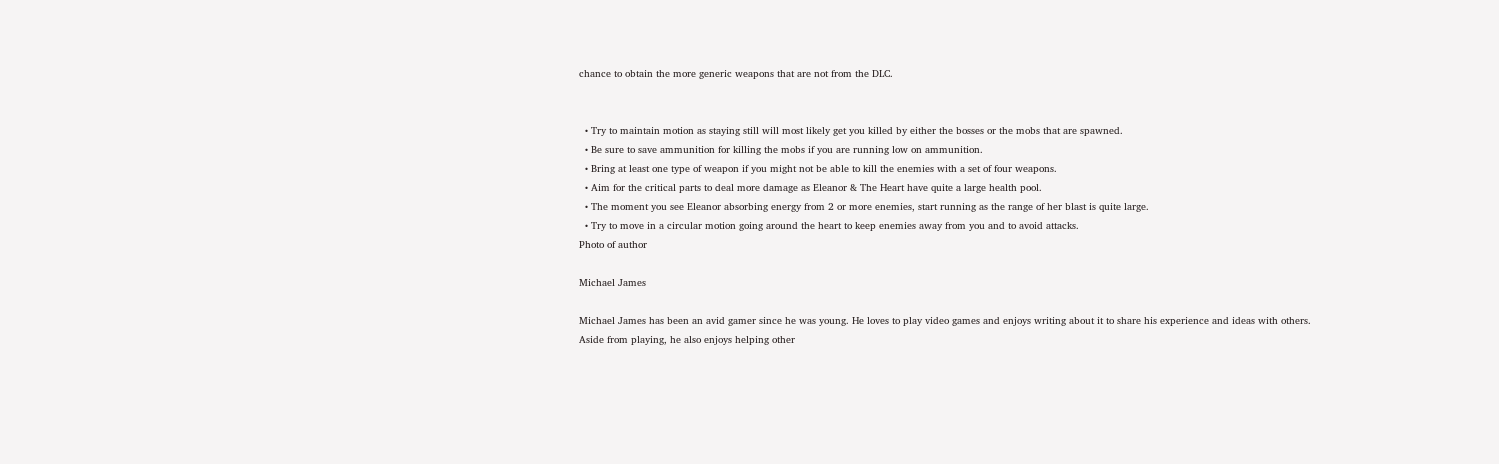chance to obtain the more generic weapons that are not from the DLC.


  • Try to maintain motion as staying still will most likely get you killed by either the bosses or the mobs that are spawned.
  • Be sure to save ammunition for killing the mobs if you are running low on ammunition.
  • Bring at least one type of weapon if you might not be able to kill the enemies with a set of four weapons.
  • Aim for the critical parts to deal more damage as Eleanor & The Heart have quite a large health pool.
  • The moment you see Eleanor absorbing energy from 2 or more enemies, start running as the range of her blast is quite large.
  • Try to move in a circular motion going around the heart to keep enemies away from you and to avoid attacks.
Photo of author

Michael James

Michael James has been an avid gamer since he was young. He loves to play video games and enjoys writing about it to share his experience and ideas with others. Aside from playing, he also enjoys helping other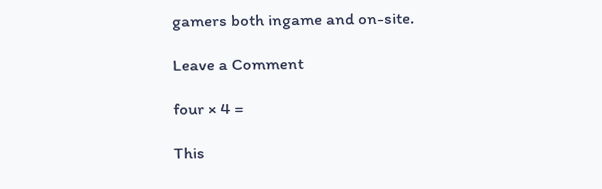gamers both ingame and on-site.

Leave a Comment

four × 4 =

This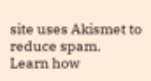site uses Akismet to reduce spam. Learn how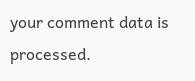your comment data is processed.